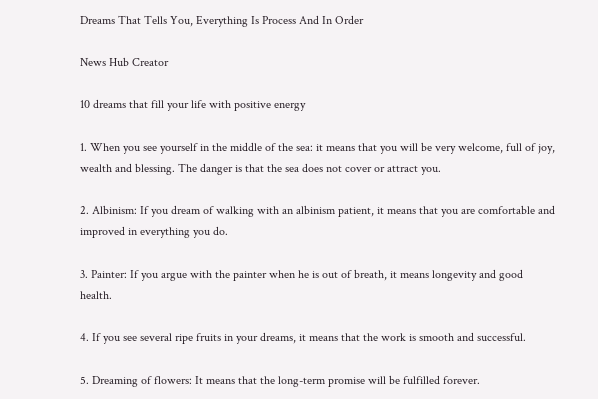Dreams That Tells You, Everything Is Process And In Order

News Hub Creator

10 dreams that fill your life with positive energy

1. When you see yourself in the middle of the sea: it means that you will be very welcome, full of joy, wealth and blessing. The danger is that the sea does not cover or attract you.

2. Albinism: If you dream of walking with an albinism patient, it means that you are comfortable and improved in everything you do.

3. Painter: If you argue with the painter when he is out of breath, it means longevity and good health.

4. If you see several ripe fruits in your dreams, it means that the work is smooth and successful.

5. Dreaming of flowers: It means that the long-term promise will be fulfilled forever.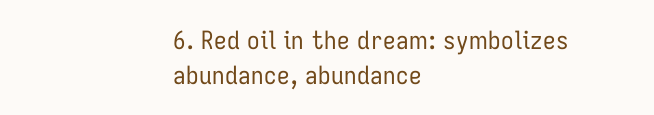6. Red oil in the dream: symbolizes abundance, abundance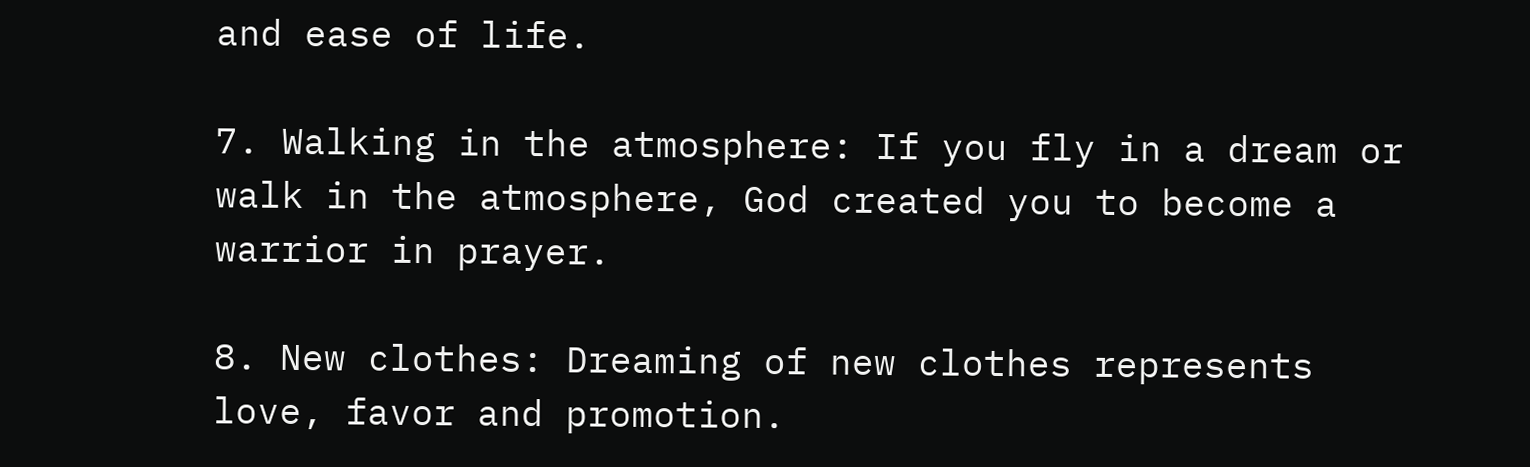and ease of life.

7. Walking in the atmosphere: If you fly in a dream or walk in the atmosphere, God created you to become a warrior in prayer.

8. New clothes: Dreaming of new clothes represents love, favor and promotion.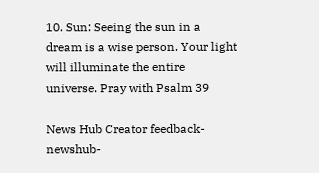10. Sun: Seeing the sun in a dream is a wise person. Your light will illuminate the entire universe. Pray with Psalm 39

News Hub Creator feedback-newshub-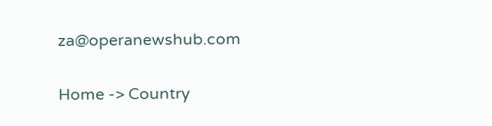za@operanewshub.com

Home -> Country